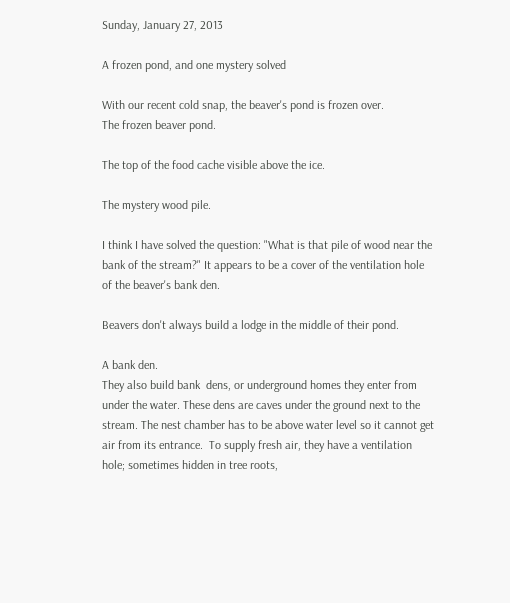Sunday, January 27, 2013

A frozen pond, and one mystery solved

With our recent cold snap, the beaver's pond is frozen over.
The frozen beaver pond.

The top of the food cache visible above the ice.

The mystery wood pile.

I think I have solved the question: "What is that pile of wood near the bank of the stream?" It appears to be a cover of the ventilation hole of the beaver's bank den.

Beavers don't always build a lodge in the middle of their pond.

A bank den.
They also build bank  dens, or underground homes they enter from under the water. These dens are caves under the ground next to the stream. The nest chamber has to be above water level so it cannot get air from its entrance.  To supply fresh air, they have a ventilation hole; sometimes hidden in tree roots,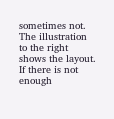sometimes not. The illustration to the right shows the layout. If there is not enough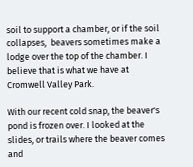soil to support a chamber, or if the soil collapses,  beavers sometimes make a lodge over the top of the chamber. I believe that is what we have at Cromwell Valley Park.

With our recent cold snap, the beaver's pond is frozen over. I looked at the slides, or trails where the beaver comes and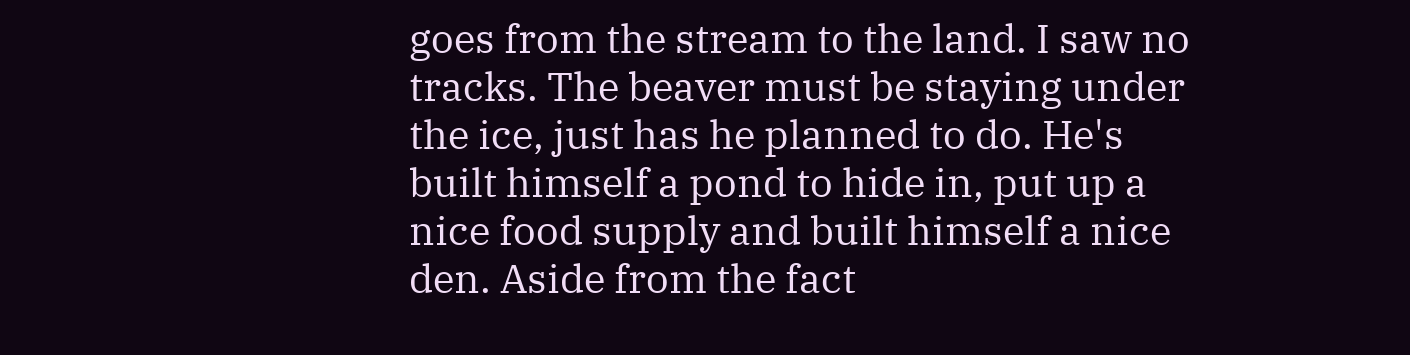goes from the stream to the land. I saw no tracks. The beaver must be staying under the ice, just has he planned to do. He's built himself a pond to hide in, put up a nice food supply and built himself a nice den. Aside from the fact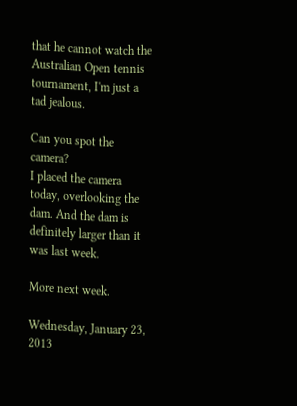that he cannot watch the Australian Open tennis tournament, I'm just a tad jealous.

Can you spot the camera?
I placed the camera today, overlooking the dam. And the dam is definitely larger than it was last week.

More next week.

Wednesday, January 23, 2013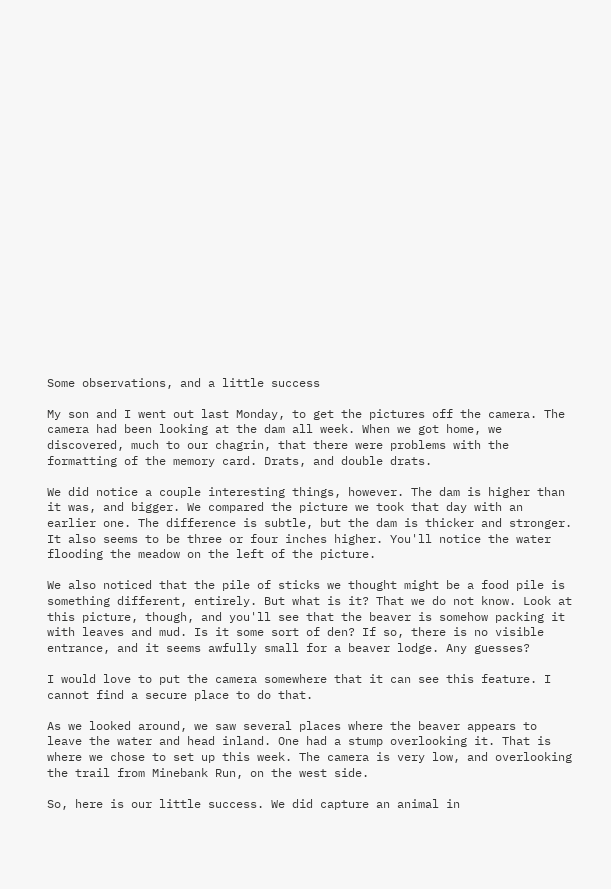Some observations, and a little success

My son and I went out last Monday, to get the pictures off the camera. The camera had been looking at the dam all week. When we got home, we discovered, much to our chagrin, that there were problems with the formatting of the memory card. Drats, and double drats.

We did notice a couple interesting things, however. The dam is higher than it was, and bigger. We compared the picture we took that day with an earlier one. The difference is subtle, but the dam is thicker and stronger. It also seems to be three or four inches higher. You'll notice the water flooding the meadow on the left of the picture.

We also noticed that the pile of sticks we thought might be a food pile is something different, entirely. But what is it? That we do not know. Look at this picture, though, and you'll see that the beaver is somehow packing it with leaves and mud. Is it some sort of den? If so, there is no visible entrance, and it seems awfully small for a beaver lodge. Any guesses?

I would love to put the camera somewhere that it can see this feature. I cannot find a secure place to do that.

As we looked around, we saw several places where the beaver appears to leave the water and head inland. One had a stump overlooking it. That is where we chose to set up this week. The camera is very low, and overlooking the trail from Minebank Run, on the west side.

So, here is our little success. We did capture an animal in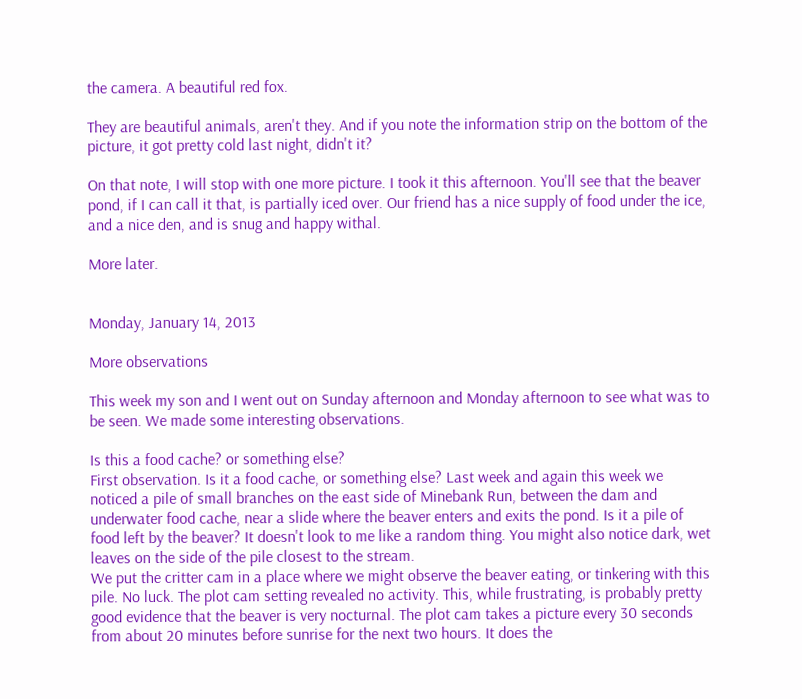the camera. A beautiful red fox.

They are beautiful animals, aren't they. And if you note the information strip on the bottom of the picture, it got pretty cold last night, didn't it?

On that note, I will stop with one more picture. I took it this afternoon. You'll see that the beaver pond, if I can call it that, is partially iced over. Our friend has a nice supply of food under the ice, and a nice den, and is snug and happy withal.

More later.


Monday, January 14, 2013

More observations

This week my son and I went out on Sunday afternoon and Monday afternoon to see what was to be seen. We made some interesting observations.

Is this a food cache? or something else?
First observation. Is it a food cache, or something else? Last week and again this week we noticed a pile of small branches on the east side of Minebank Run, between the dam and underwater food cache, near a slide where the beaver enters and exits the pond. Is it a pile of food left by the beaver? It doesn't look to me like a random thing. You might also notice dark, wet leaves on the side of the pile closest to the stream.
We put the critter cam in a place where we might observe the beaver eating, or tinkering with this pile. No luck. The plot cam setting revealed no activity. This, while frustrating, is probably pretty good evidence that the beaver is very nocturnal. The plot cam takes a picture every 30 seconds from about 20 minutes before sunrise for the next two hours. It does the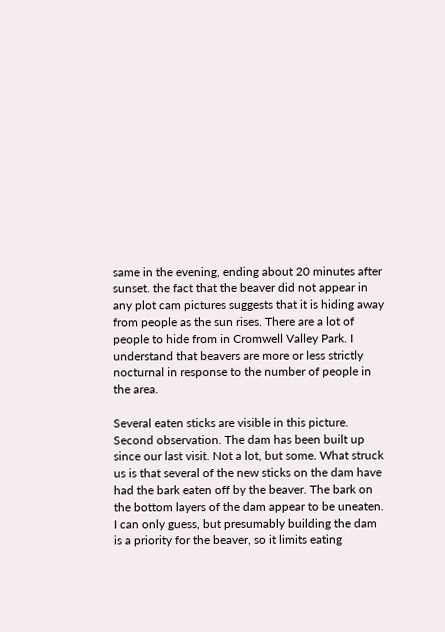same in the evening, ending about 20 minutes after sunset. the fact that the beaver did not appear in any plot cam pictures suggests that it is hiding away from people as the sun rises. There are a lot of people to hide from in Cromwell Valley Park. I understand that beavers are more or less strictly nocturnal in response to the number of people in the area.

Several eaten sticks are visible in this picture.
Second observation. The dam has been built up since our last visit. Not a lot, but some. What struck us is that several of the new sticks on the dam have had the bark eaten off by the beaver. The bark on the bottom layers of the dam appear to be uneaten. I can only guess, but presumably building the dam is a priority for the beaver, so it limits eating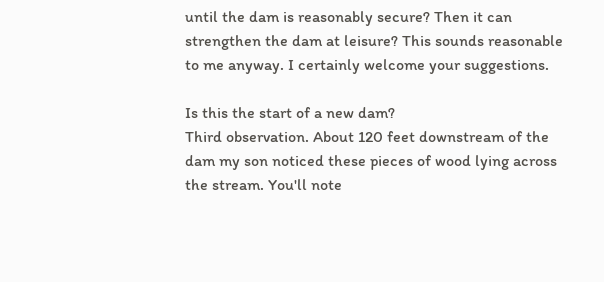until the dam is reasonably secure? Then it can strengthen the dam at leisure? This sounds reasonable to me anyway. I certainly welcome your suggestions.

Is this the start of a new dam?
Third observation. About 120 feet downstream of the dam my son noticed these pieces of wood lying across the stream. You'll note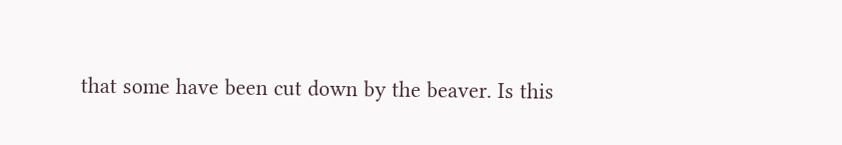that some have been cut down by the beaver. Is this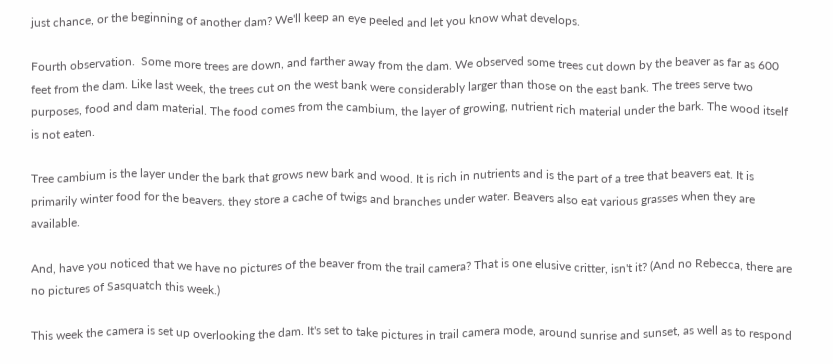just chance, or the beginning of another dam? We'll keep an eye peeled and let you know what develops.

Fourth observation.  Some more trees are down, and farther away from the dam. We observed some trees cut down by the beaver as far as 600 feet from the dam. Like last week, the trees cut on the west bank were considerably larger than those on the east bank. The trees serve two purposes, food and dam material. The food comes from the cambium, the layer of growing, nutrient rich material under the bark. The wood itself is not eaten.

Tree cambium is the layer under the bark that grows new bark and wood. It is rich in nutrients and is the part of a tree that beavers eat. It is primarily winter food for the beavers. they store a cache of twigs and branches under water. Beavers also eat various grasses when they are available.

And, have you noticed that we have no pictures of the beaver from the trail camera? That is one elusive critter, isn't it? (And no Rebecca, there are no pictures of Sasquatch this week.)

This week the camera is set up overlooking the dam. It's set to take pictures in trail camera mode, around sunrise and sunset, as well as to respond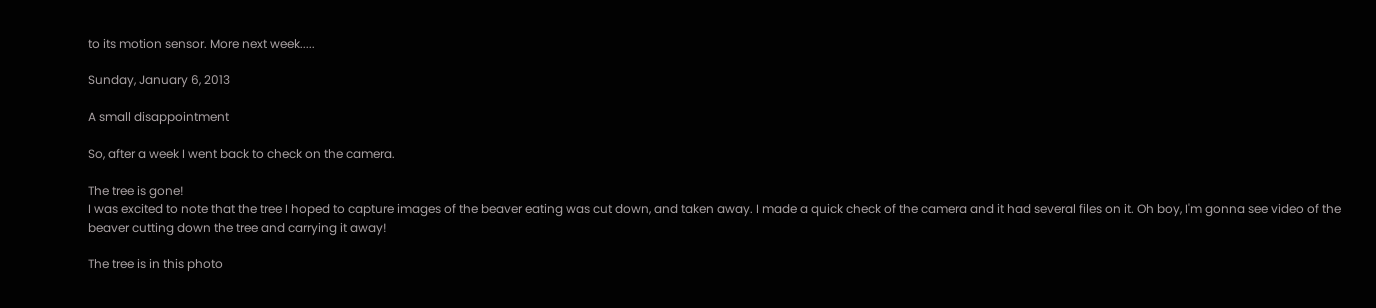to its motion sensor. More next week.....

Sunday, January 6, 2013

A small disappointment

So, after a week I went back to check on the camera.

The tree is gone!
I was excited to note that the tree I hoped to capture images of the beaver eating was cut down, and taken away. I made a quick check of the camera and it had several files on it. Oh boy, I'm gonna see video of the beaver cutting down the tree and carrying it away!

The tree is in this photo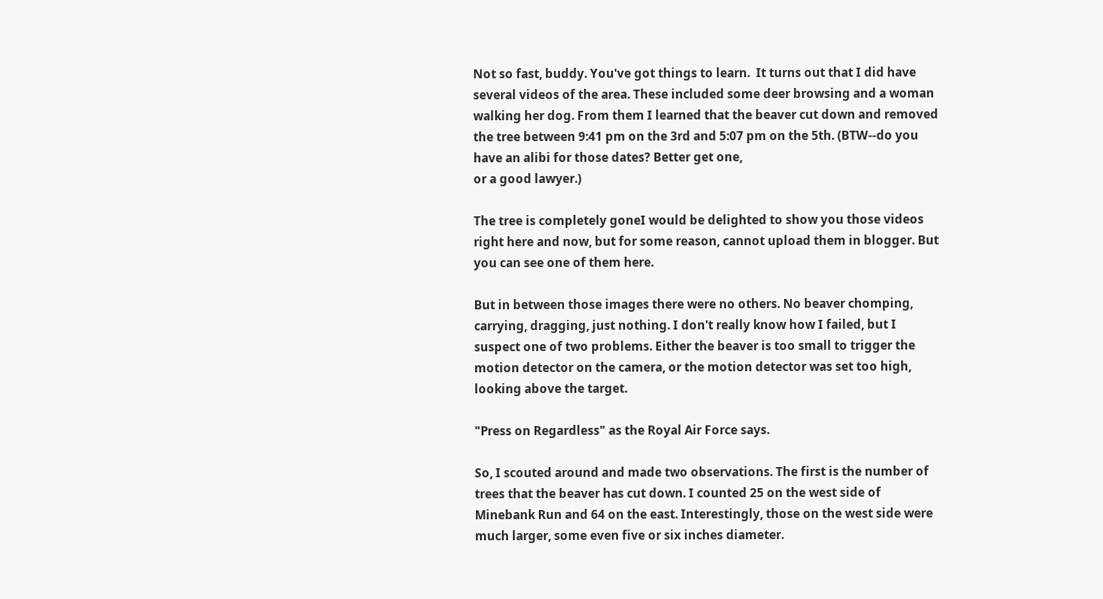Not so fast, buddy. You've got things to learn.  It turns out that I did have several videos of the area. These included some deer browsing and a woman walking her dog. From them I learned that the beaver cut down and removed the tree between 9:41 pm on the 3rd and 5:07 pm on the 5th. (BTW--do you have an alibi for those dates? Better get one,
or a good lawyer.)

The tree is completely goneI would be delighted to show you those videos right here and now, but for some reason, cannot upload them in blogger. But you can see one of them here.

But in between those images there were no others. No beaver chomping, carrying, dragging, just nothing. I don't really know how I failed, but I suspect one of two problems. Either the beaver is too small to trigger the motion detector on the camera, or the motion detector was set too high, looking above the target.

"Press on Regardless" as the Royal Air Force says.

So, I scouted around and made two observations. The first is the number of trees that the beaver has cut down. I counted 25 on the west side of Minebank Run and 64 on the east. Interestingly, those on the west side were much larger, some even five or six inches diameter.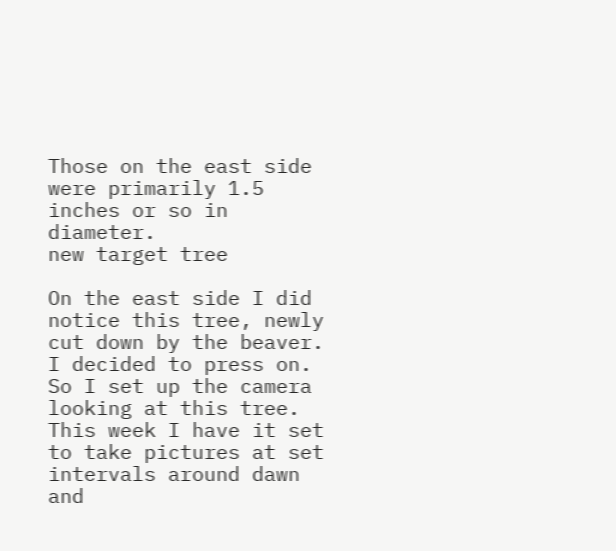Those on the east side were primarily 1.5 inches or so in diameter.
new target tree

On the east side I did notice this tree, newly cut down by the beaver. I decided to press on. So I set up the camera looking at this tree. This week I have it set to take pictures at set intervals around dawn and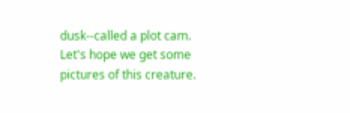dusk--called a plot cam. Let's hope we get some pictures of this creature.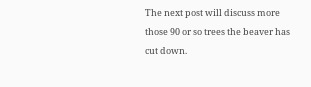The next post will discuss more those 90 or so trees the beaver has cut down.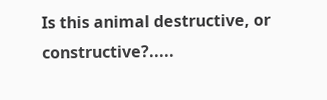Is this animal destructive, or constructive?.....